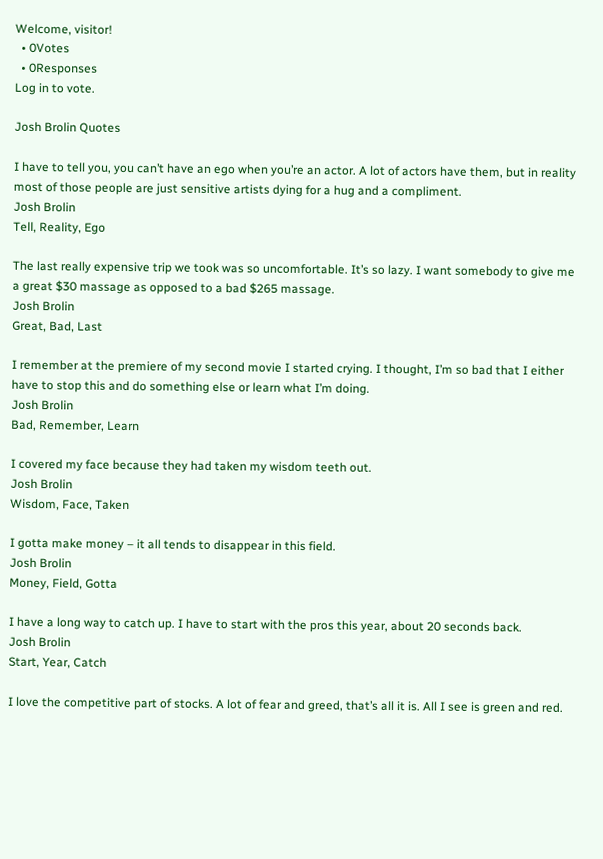Welcome, visitor!
  • 0Votes
  • 0Responses
Log in to vote.

Josh Brolin Quotes

I have to tell you, you can’t have an ego when you’re an actor. A lot of actors have them, but in reality most of those people are just sensitive artists dying for a hug and a compliment.
Josh Brolin
Tell, Reality, Ego

The last really expensive trip we took was so uncomfortable. It’s so lazy. I want somebody to give me a great $30 massage as opposed to a bad $265 massage.
Josh Brolin
Great, Bad, Last

I remember at the premiere of my second movie I started crying. I thought, I’m so bad that I either have to stop this and do something else or learn what I’m doing.
Josh Brolin
Bad, Remember, Learn

I covered my face because they had taken my wisdom teeth out.
Josh Brolin
Wisdom, Face, Taken

I gotta make money – it all tends to disappear in this field.
Josh Brolin
Money, Field, Gotta

I have a long way to catch up. I have to start with the pros this year, about 20 seconds back.
Josh Brolin
Start, Year, Catch

I love the competitive part of stocks. A lot of fear and greed, that’s all it is. All I see is green and red.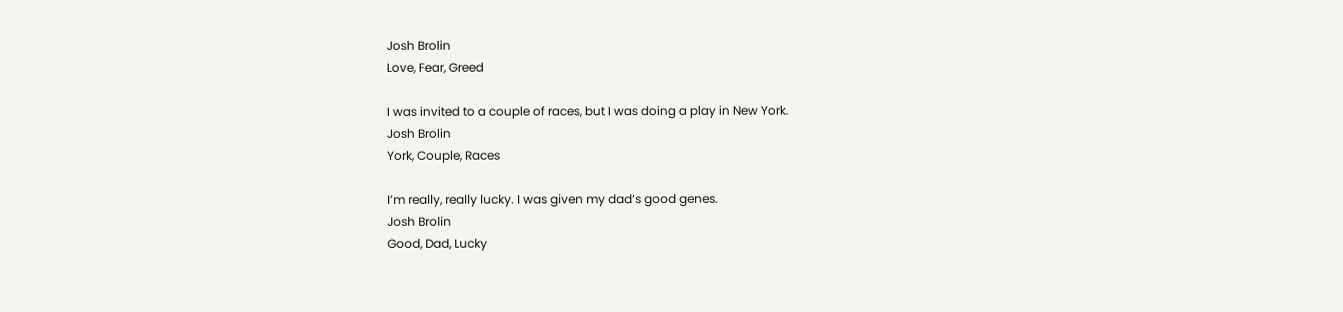Josh Brolin
Love, Fear, Greed

I was invited to a couple of races, but I was doing a play in New York.
Josh Brolin
York, Couple, Races

I’m really, really lucky. I was given my dad’s good genes.
Josh Brolin
Good, Dad, Lucky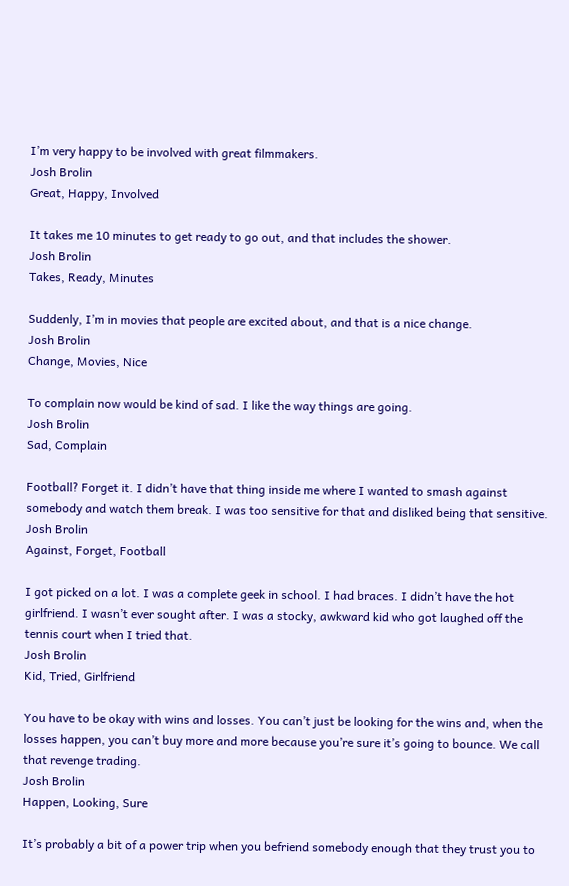I’m very happy to be involved with great filmmakers.
Josh Brolin
Great, Happy, Involved

It takes me 10 minutes to get ready to go out, and that includes the shower.
Josh Brolin
Takes, Ready, Minutes

Suddenly, I’m in movies that people are excited about, and that is a nice change.
Josh Brolin
Change, Movies, Nice

To complain now would be kind of sad. I like the way things are going.
Josh Brolin
Sad, Complain

Football? Forget it. I didn’t have that thing inside me where I wanted to smash against somebody and watch them break. I was too sensitive for that and disliked being that sensitive.
Josh Brolin
Against, Forget, Football

I got picked on a lot. I was a complete geek in school. I had braces. I didn’t have the hot girlfriend. I wasn’t ever sought after. I was a stocky, awkward kid who got laughed off the tennis court when I tried that.
Josh Brolin
Kid, Tried, Girlfriend

You have to be okay with wins and losses. You can’t just be looking for the wins and, when the losses happen, you can’t buy more and more because you’re sure it’s going to bounce. We call that revenge trading.
Josh Brolin
Happen, Looking, Sure

It’s probably a bit of a power trip when you befriend somebody enough that they trust you to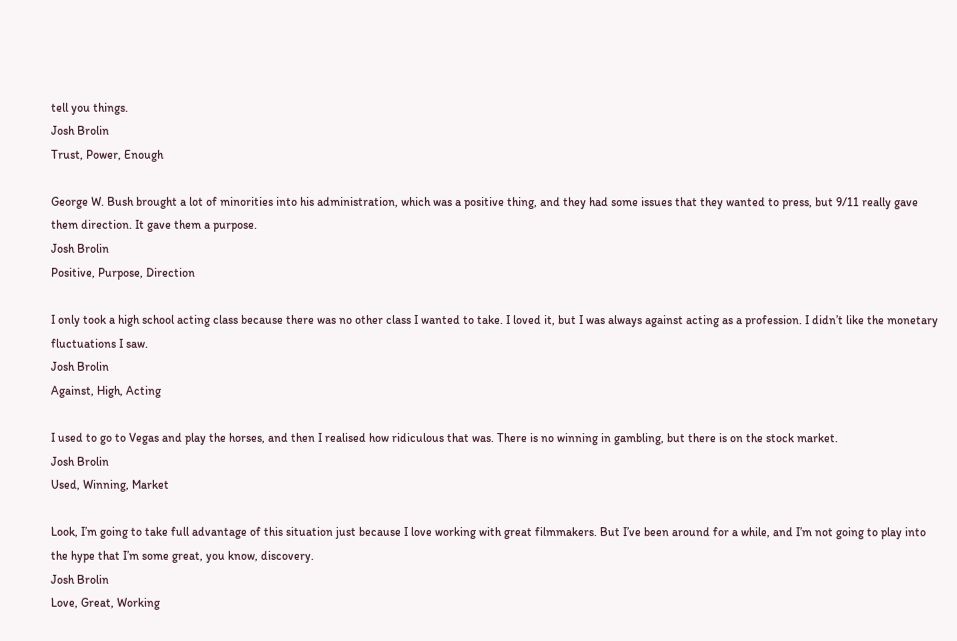tell you things.
Josh Brolin
Trust, Power, Enough

George W. Bush brought a lot of minorities into his administration, which was a positive thing, and they had some issues that they wanted to press, but 9/11 really gave them direction. It gave them a purpose.
Josh Brolin
Positive, Purpose, Direction

I only took a high school acting class because there was no other class I wanted to take. I loved it, but I was always against acting as a profession. I didn’t like the monetary fluctuations I saw.
Josh Brolin
Against, High, Acting

I used to go to Vegas and play the horses, and then I realised how ridiculous that was. There is no winning in gambling, but there is on the stock market.
Josh Brolin
Used, Winning, Market

Look, I’m going to take full advantage of this situation just because I love working with great filmmakers. But I’ve been around for a while, and I’m not going to play into the hype that I’m some great, you know, discovery.
Josh Brolin
Love, Great, Working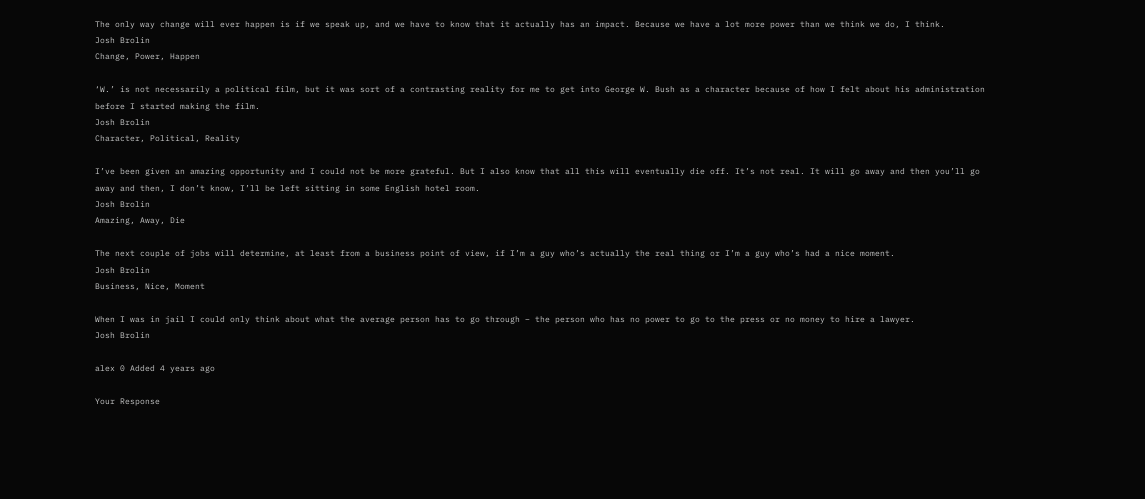The only way change will ever happen is if we speak up, and we have to know that it actually has an impact. Because we have a lot more power than we think we do, I think.
Josh Brolin
Change, Power, Happen

‘W.’ is not necessarily a political film, but it was sort of a contrasting reality for me to get into George W. Bush as a character because of how I felt about his administration before I started making the film.
Josh Brolin
Character, Political, Reality

I’ve been given an amazing opportunity and I could not be more grateful. But I also know that all this will eventually die off. It’s not real. It will go away and then you’ll go away and then, I don’t know, I’ll be left sitting in some English hotel room.
Josh Brolin
Amazing, Away, Die

The next couple of jobs will determine, at least from a business point of view, if I’m a guy who’s actually the real thing or I’m a guy who’s had a nice moment.
Josh Brolin
Business, Nice, Moment

When I was in jail I could only think about what the average person has to go through – the person who has no power to go to the press or no money to hire a lawyer.
Josh Brolin

alex 0 Added 4 years ago

Your Response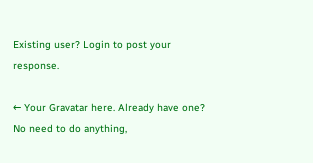Existing user? Login to post your response.

← Your Gravatar here. Already have one?
No need to do anything,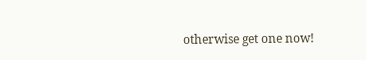otherwise get one now!